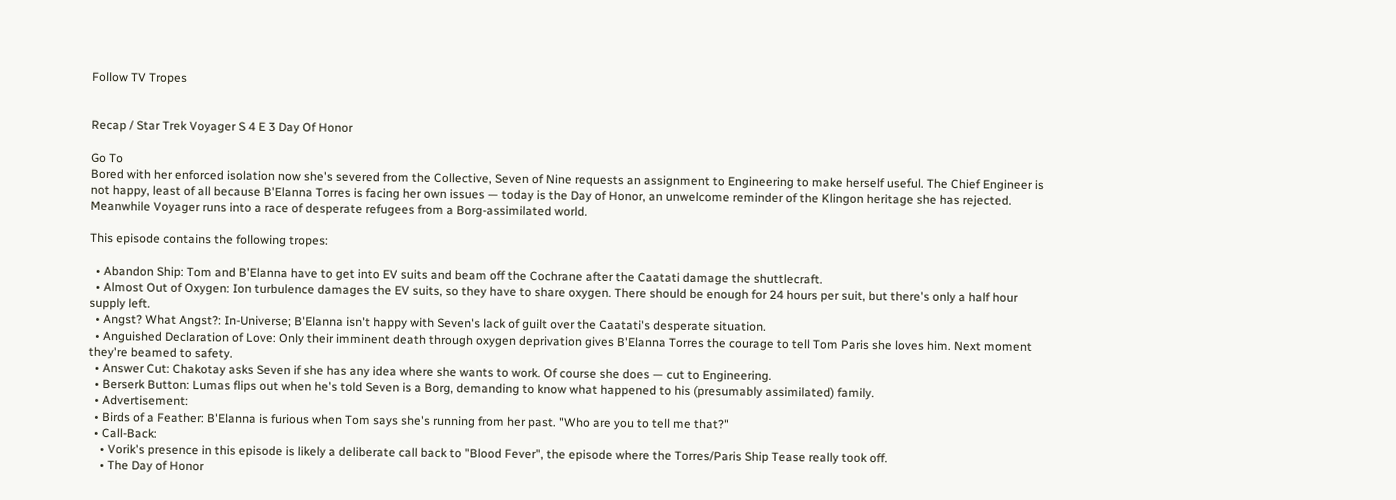Follow TV Tropes


Recap / Star Trek Voyager S 4 E 3 Day Of Honor

Go To
Bored with her enforced isolation now she's severed from the Collective, Seven of Nine requests an assignment to Engineering to make herself useful. The Chief Engineer is not happy, least of all because B'Elanna Torres is facing her own issues — today is the Day of Honor, an unwelcome reminder of the Klingon heritage she has rejected. Meanwhile Voyager runs into a race of desperate refugees from a Borg-assimilated world.

This episode contains the following tropes:

  • Abandon Ship: Tom and B'Elanna have to get into EV suits and beam off the Cochrane after the Caatati damage the shuttlecraft.
  • Almost Out of Oxygen: Ion turbulence damages the EV suits, so they have to share oxygen. There should be enough for 24 hours per suit, but there's only a half hour supply left.
  • Angst? What Angst?: In-Universe; B'Elanna isn't happy with Seven's lack of guilt over the Caatati's desperate situation.
  • Anguished Declaration of Love: Only their imminent death through oxygen deprivation gives B'Elanna Torres the courage to tell Tom Paris she loves him. Next moment they're beamed to safety.
  • Answer Cut: Chakotay asks Seven if she has any idea where she wants to work. Of course she does — cut to Engineering.
  • Berserk Button: Lumas flips out when he's told Seven is a Borg, demanding to know what happened to his (presumably assimilated) family.
  • Advertisement:
  • Birds of a Feather: B'Elanna is furious when Tom says she's running from her past. "Who are you to tell me that?"
  • Call-Back:
    • Vorik's presence in this episode is likely a deliberate call back to "Blood Fever", the episode where the Torres/Paris Ship Tease really took off.
    • The Day of Honor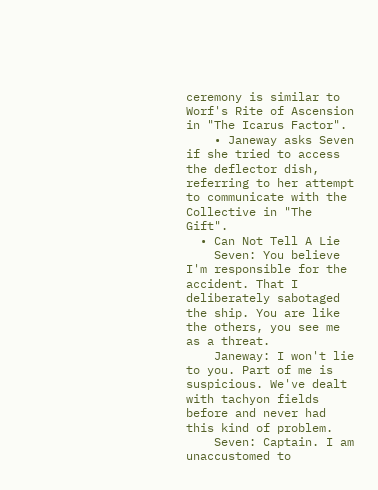ceremony is similar to Worf's Rite of Ascension in "The Icarus Factor".
    • Janeway asks Seven if she tried to access the deflector dish, referring to her attempt to communicate with the Collective in "The Gift".
  • Can Not Tell A Lie
    Seven: You believe I'm responsible for the accident. That I deliberately sabotaged the ship. You are like the others, you see me as a threat.
    Janeway: I won't lie to you. Part of me is suspicious. We've dealt with tachyon fields before and never had this kind of problem.
    Seven: Captain. I am unaccustomed to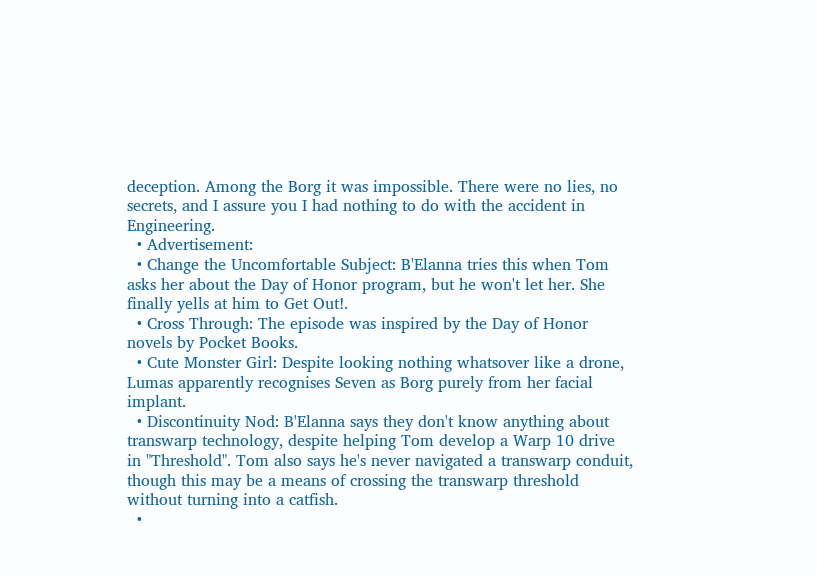deception. Among the Borg it was impossible. There were no lies, no secrets, and I assure you I had nothing to do with the accident in Engineering.
  • Advertisement:
  • Change the Uncomfortable Subject: B'Elanna tries this when Tom asks her about the Day of Honor program, but he won't let her. She finally yells at him to Get Out!.
  • Cross Through: The episode was inspired by the Day of Honor novels by Pocket Books.
  • Cute Monster Girl: Despite looking nothing whatsover like a drone, Lumas apparently recognises Seven as Borg purely from her facial implant.
  • Discontinuity Nod: B'Elanna says they don't know anything about transwarp technology, despite helping Tom develop a Warp 10 drive in "Threshold". Tom also says he's never navigated a transwarp conduit, though this may be a means of crossing the transwarp threshold without turning into a catfish.
  •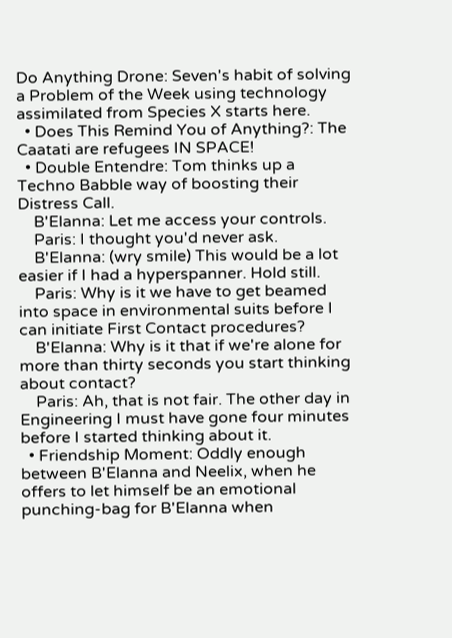Do Anything Drone: Seven's habit of solving a Problem of the Week using technology assimilated from Species X starts here.
  • Does This Remind You of Anything?: The Caatati are refugees IN SPACE!
  • Double Entendre: Tom thinks up a Techno Babble way of boosting their Distress Call.
    B'Elanna: Let me access your controls.
    Paris: I thought you'd never ask.
    B'Elanna: (wry smile) This would be a lot easier if I had a hyperspanner. Hold still.
    Paris: Why is it we have to get beamed into space in environmental suits before I can initiate First Contact procedures?
    B'Elanna: Why is it that if we're alone for more than thirty seconds you start thinking about contact?
    Paris: Ah, that is not fair. The other day in Engineering I must have gone four minutes before I started thinking about it.
  • Friendship Moment: Oddly enough between B'Elanna and Neelix, when he offers to let himself be an emotional punching-bag for B'Elanna when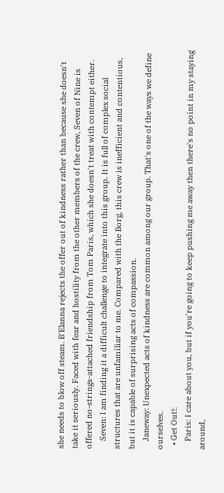she needs to blow off steam. B'Elanna rejects the offer out of kindness rather than because she doesn't take it seriously. Faced with fear and hostility from the other members of the crew, Seven of Nine is offered no-strings-attached friendship from Tom Paris, which she doesn't treat with contempt either.
    Seven: I am finding it a difficult challenge to integrate into this group. It is full of complex social structures that are unfamiliar to me. Compared with the Borg, this crew is inefficient and contentious, but it is capable of surprising acts of compassion.
    Janeway: Unexpected acts of kindness are common among our group. That's one of the ways we define ourselves.
  • Get Out!:
    Paris: I care about you, but if you're going to keep pushing me away then there's no point in my staying around,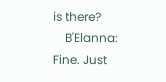is there?
    B'Elanna: Fine. Just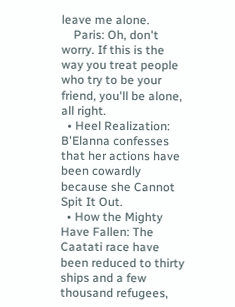leave me alone.
    Paris: Oh, don't worry. If this is the way you treat people who try to be your friend, you'll be alone, all right.
  • Heel Realization: B'Elanna confesses that her actions have been cowardly because she Cannot Spit It Out.
  • How the Mighty Have Fallen: The Caatati race have been reduced to thirty ships and a few thousand refugees,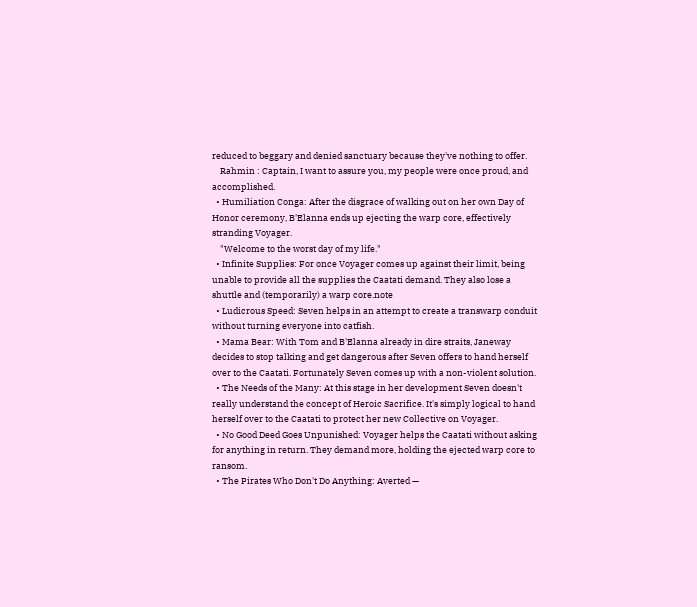reduced to beggary and denied sanctuary because they've nothing to offer.
    Rahmin : Captain, I want to assure you, my people were once proud, and accomplished.
  • Humiliation Conga: After the disgrace of walking out on her own Day of Honor ceremony, B'Elanna ends up ejecting the warp core, effectively stranding Voyager.
    "Welcome to the worst day of my life."
  • Infinite Supplies: For once Voyager comes up against their limit, being unable to provide all the supplies the Caatati demand. They also lose a shuttle and (temporarily) a warp core.note
  • Ludicrous Speed: Seven helps in an attempt to create a transwarp conduit without turning everyone into catfish.
  • Mama Bear: With Tom and B'Elanna already in dire straits, Janeway decides to stop talking and get dangerous after Seven offers to hand herself over to the Caatati. Fortunately Seven comes up with a non-violent solution.
  • The Needs of the Many: At this stage in her development Seven doesn't really understand the concept of Heroic Sacrifice. It's simply logical to hand herself over to the Caatati to protect her new Collective on Voyager.
  • No Good Deed Goes Unpunished: Voyager helps the Caatati without asking for anything in return. They demand more, holding the ejected warp core to ransom.
  • The Pirates Who Don't Do Anything: Averted —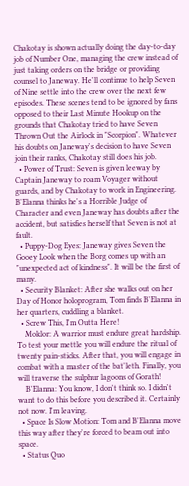Chakotay is shown actually doing the day-to-day job of Number One, managing the crew instead of just taking orders on the bridge or providing counsel to Janeway. He'll continue to help Seven of Nine settle into the crew over the next few episodes. These scenes tend to be ignored by fans opposed to their Last Minute Hookup on the grounds that Chakotay tried to have Seven Thrown Out the Airlock in "Scorpion". Whatever his doubts on Janeway's decision to have Seven join their ranks, Chakotay still does his job.
  • Power of Trust: Seven is given leeway by Captain Janeway to roam Voyager without guards, and by Chakotay to work in Engineering. B'Elanna thinks he's a Horrible Judge of Character and even Janeway has doubts after the accident, but satisfies herself that Seven is not at fault.
  • Puppy-Dog Eyes: Janeway gives Seven the Gooey Look when the Borg comes up with an "unexpected act of kindness". It will be the first of many.
  • Security Blanket: After she walks out on her Day of Honor holoprogram, Tom finds B'Elanna in her quarters, cuddling a blanket.
  • Screw This, I'm Outta Here!
    Moklor: A warrior must endure great hardship. To test your mettle you will endure the ritual of twenty pain-sticks. After that, you will engage in combat with a master of the bat'leth. Finally, you will traverse the sulphur lagoons of Gorath!
    B'Elanna: You know, I don't think so. I didn't want to do this before you described it. Certainly not now. I'm leaving.
  • Space Is Slow Motion: Tom and B'Elanna move this way after they're forced to beam out into space.
  • Status Quo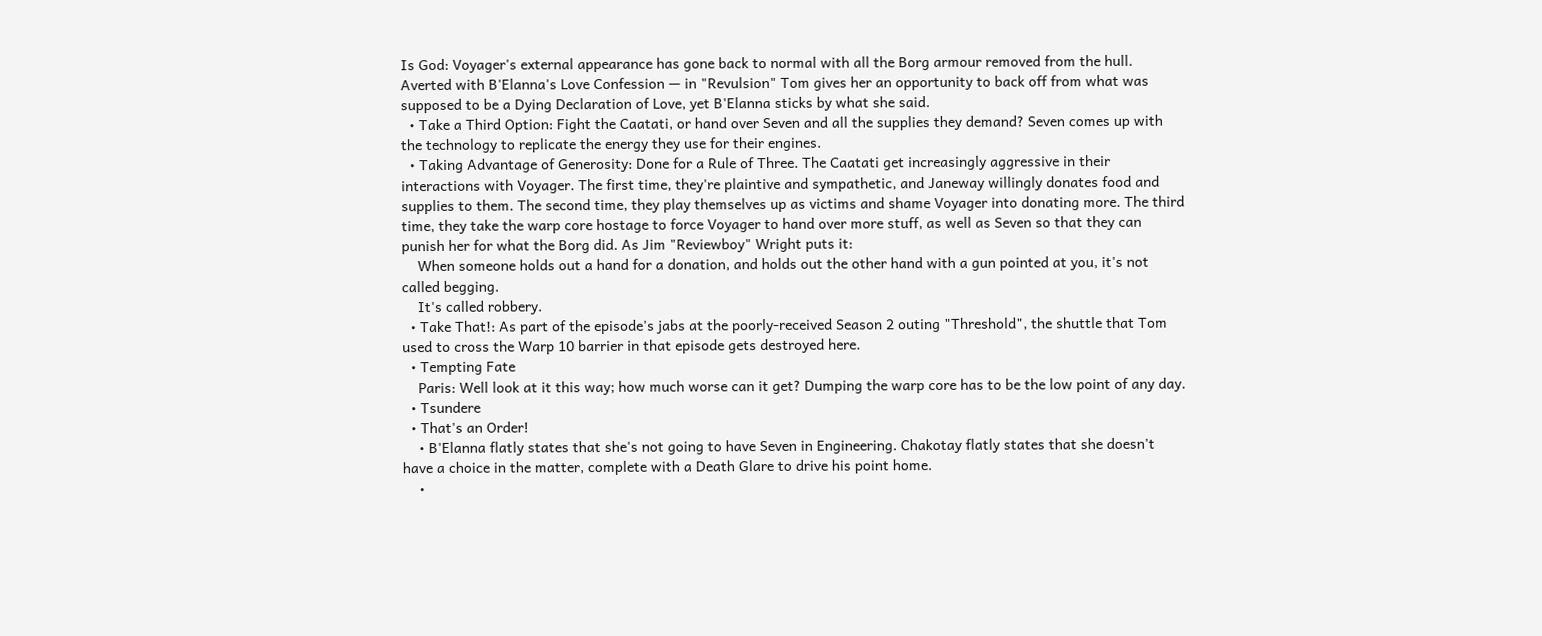Is God: Voyager's external appearance has gone back to normal with all the Borg armour removed from the hull. Averted with B'Elanna's Love Confession — in "Revulsion" Tom gives her an opportunity to back off from what was supposed to be a Dying Declaration of Love, yet B'Elanna sticks by what she said.
  • Take a Third Option: Fight the Caatati, or hand over Seven and all the supplies they demand? Seven comes up with the technology to replicate the energy they use for their engines.
  • Taking Advantage of Generosity: Done for a Rule of Three. The Caatati get increasingly aggressive in their interactions with Voyager. The first time, they're plaintive and sympathetic, and Janeway willingly donates food and supplies to them. The second time, they play themselves up as victims and shame Voyager into donating more. The third time, they take the warp core hostage to force Voyager to hand over more stuff, as well as Seven so that they can punish her for what the Borg did. As Jim "Reviewboy" Wright puts it:
    When someone holds out a hand for a donation, and holds out the other hand with a gun pointed at you, it's not called begging.
    It's called robbery.
  • Take That!: As part of the episode's jabs at the poorly-received Season 2 outing "Threshold", the shuttle that Tom used to cross the Warp 10 barrier in that episode gets destroyed here.
  • Tempting Fate
    Paris: Well look at it this way; how much worse can it get? Dumping the warp core has to be the low point of any day.
  • Tsundere
  • That's an Order!
    • B'Elanna flatly states that she's not going to have Seven in Engineering. Chakotay flatly states that she doesn't have a choice in the matter, complete with a Death Glare to drive his point home.
    •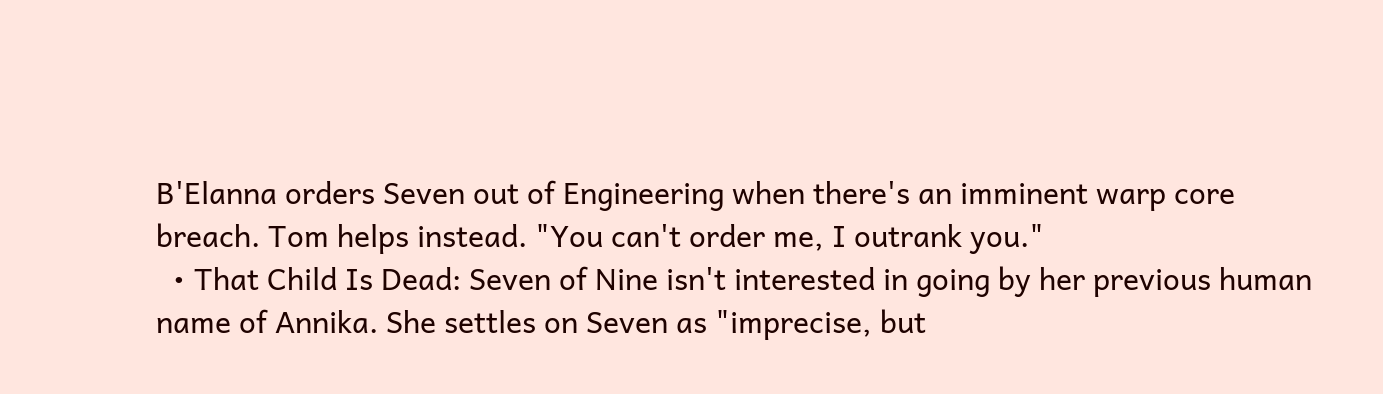B'Elanna orders Seven out of Engineering when there's an imminent warp core breach. Tom helps instead. "You can't order me, I outrank you."
  • That Child Is Dead: Seven of Nine isn't interested in going by her previous human name of Annika. She settles on Seven as "imprecise, but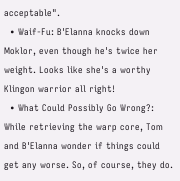acceptable".
  • Waif-Fu: B'Elanna knocks down Moklor, even though he's twice her weight. Looks like she's a worthy Klingon warrior all right!
  • What Could Possibly Go Wrong?: While retrieving the warp core, Tom and B'Elanna wonder if things could get any worse. So, of course, they do.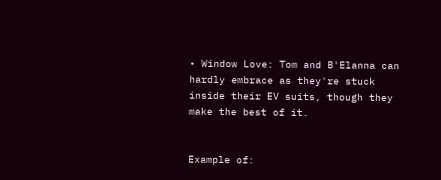• Window Love: Tom and B'Elanna can hardly embrace as they're stuck inside their EV suits, though they make the best of it.


Example of: